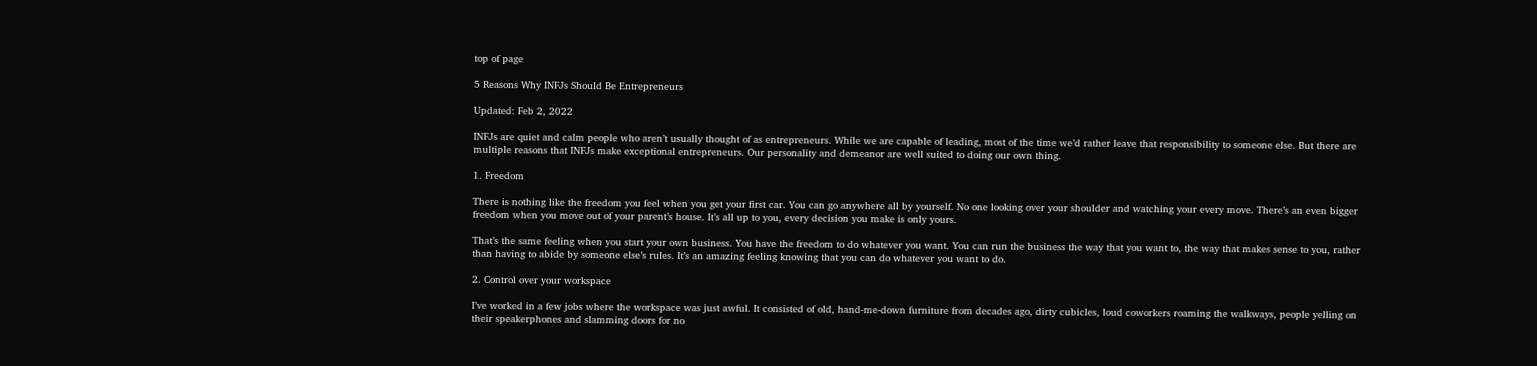top of page

5 Reasons Why INFJs Should Be Entrepreneurs

Updated: Feb 2, 2022

INFJs are quiet and calm people who aren’t usually thought of as entrepreneurs. While we are capable of leading, most of the time we’d rather leave that responsibility to someone else. But there are multiple reasons that INFJs make exceptional entrepreneurs. Our personality and demeanor are well suited to doing our own thing.

1. Freedom

There is nothing like the freedom you feel when you get your first car. You can go anywhere all by yourself. No one looking over your shoulder and watching your every move. There’s an even bigger freedom when you move out of your parent’s house. It’s all up to you, every decision you make is only yours.

That’s the same feeling when you start your own business. You have the freedom to do whatever you want. You can run the business the way that you want to, the way that makes sense to you, rather than having to abide by someone else’s rules. It’s an amazing feeling knowing that you can do whatever you want to do.

2. Control over your workspace

I’ve worked in a few jobs where the workspace was just awful. It consisted of old, hand-me-down furniture from decades ago, dirty cubicles, loud coworkers roaming the walkways, people yelling on their speakerphones and slamming doors for no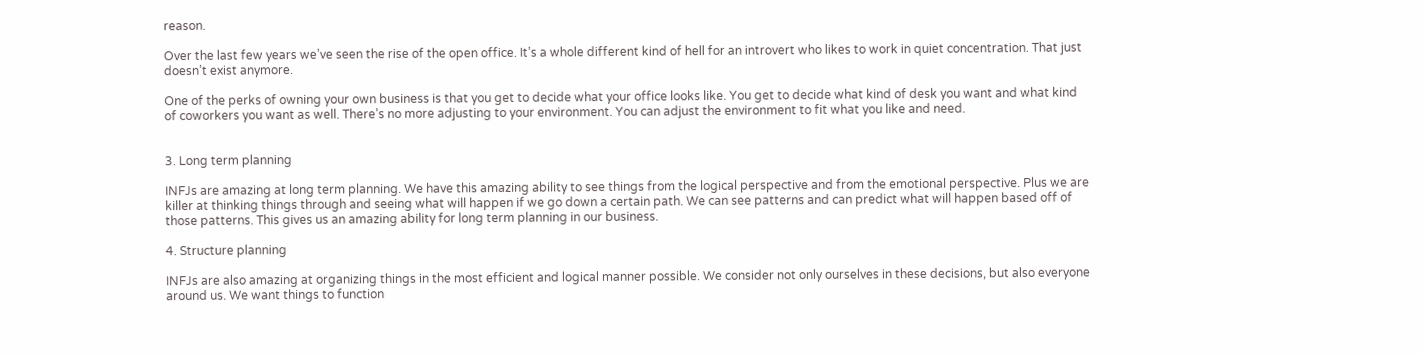reason.

Over the last few years we’ve seen the rise of the open office. It’s a whole different kind of hell for an introvert who likes to work in quiet concentration. That just doesn’t exist anymore.

One of the perks of owning your own business is that you get to decide what your office looks like. You get to decide what kind of desk you want and what kind of coworkers you want as well. There’s no more adjusting to your environment. You can adjust the environment to fit what you like and need.


3. Long term planning

INFJs are amazing at long term planning. We have this amazing ability to see things from the logical perspective and from the emotional perspective. Plus we are killer at thinking things through and seeing what will happen if we go down a certain path. We can see patterns and can predict what will happen based off of those patterns. This gives us an amazing ability for long term planning in our business.

4. Structure planning

INFJs are also amazing at organizing things in the most efficient and logical manner possible. We consider not only ourselves in these decisions, but also everyone around us. We want things to function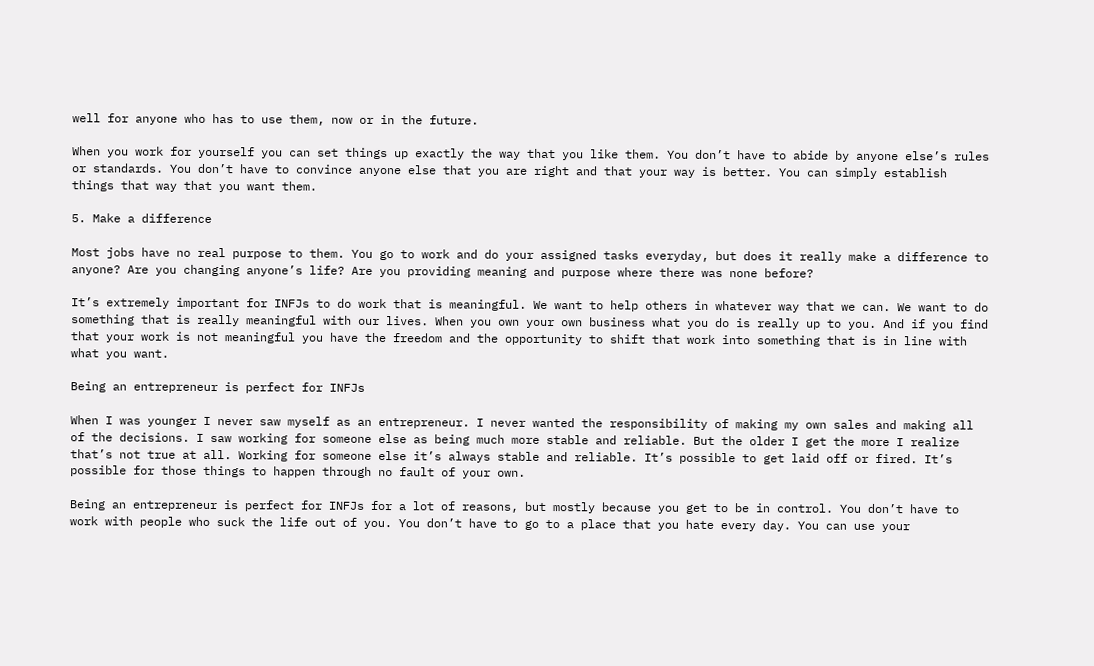well for anyone who has to use them, now or in the future.

When you work for yourself you can set things up exactly the way that you like them. You don’t have to abide by anyone else’s rules or standards. You don’t have to convince anyone else that you are right and that your way is better. You can simply establish things that way that you want them.

5. Make a difference

Most jobs have no real purpose to them. You go to work and do your assigned tasks everyday, but does it really make a difference to anyone? Are you changing anyone’s life? Are you providing meaning and purpose where there was none before?

It’s extremely important for INFJs to do work that is meaningful. We want to help others in whatever way that we can. We want to do something that is really meaningful with our lives. When you own your own business what you do is really up to you. And if you find that your work is not meaningful you have the freedom and the opportunity to shift that work into something that is in line with what you want.

Being an entrepreneur is perfect for INFJs

When I was younger I never saw myself as an entrepreneur. I never wanted the responsibility of making my own sales and making all of the decisions. I saw working for someone else as being much more stable and reliable. But the older I get the more I realize that’s not true at all. Working for someone else it’s always stable and reliable. It’s possible to get laid off or fired. It’s possible for those things to happen through no fault of your own.

Being an entrepreneur is perfect for INFJs for a lot of reasons, but mostly because you get to be in control. You don’t have to work with people who suck the life out of you. You don’t have to go to a place that you hate every day. You can use your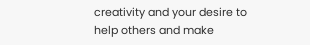creativity and your desire to help others and make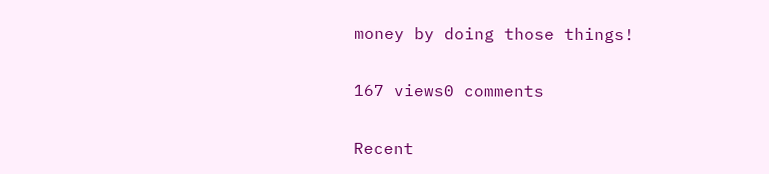money by doing those things!

167 views0 comments

Recent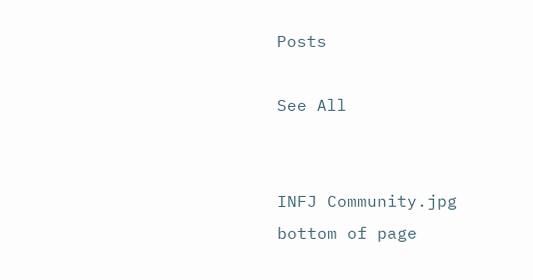Posts

See All


INFJ Community.jpg
bottom of page